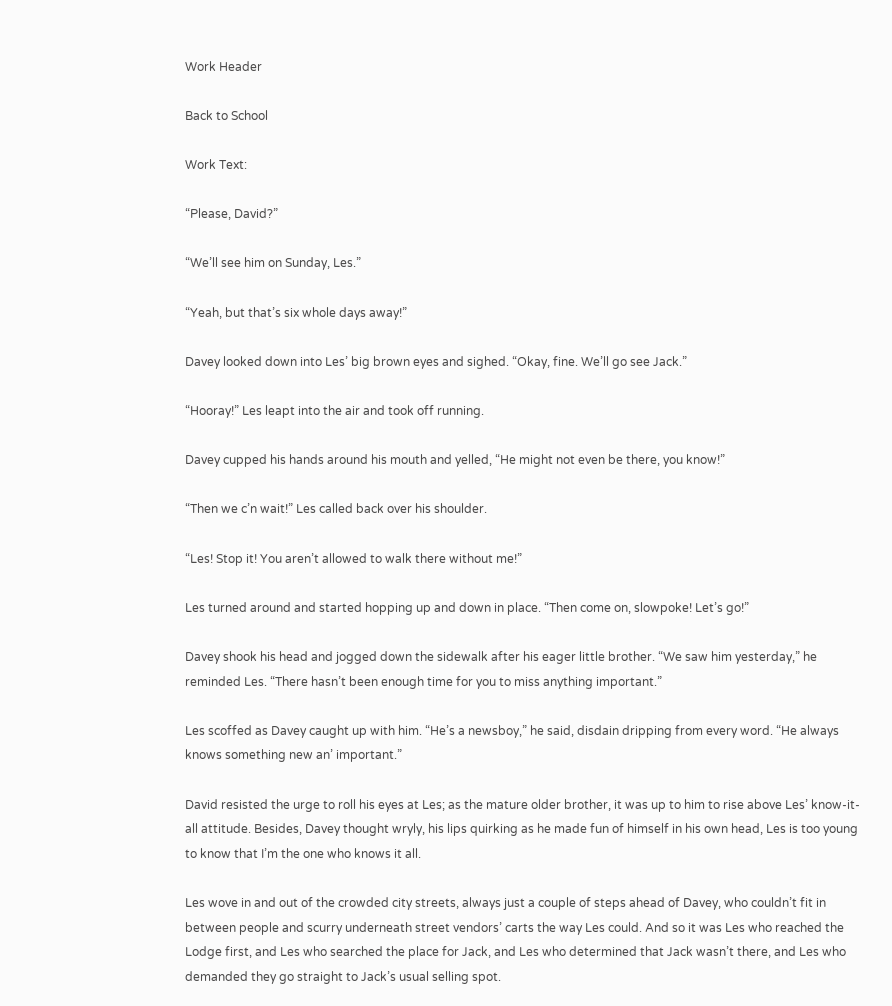Work Header

Back to School

Work Text:

“Please, David?”

“We’ll see him on Sunday, Les.”

“Yeah, but that’s six whole days away!”

Davey looked down into Les’ big brown eyes and sighed. “Okay, fine. We’ll go see Jack.”

“Hooray!” Les leapt into the air and took off running.

Davey cupped his hands around his mouth and yelled, “He might not even be there, you know!”

“Then we c’n wait!” Les called back over his shoulder.

“Les! Stop it! You aren’t allowed to walk there without me!”

Les turned around and started hopping up and down in place. “Then come on, slowpoke! Let’s go!”

Davey shook his head and jogged down the sidewalk after his eager little brother. “We saw him yesterday,” he reminded Les. “There hasn’t been enough time for you to miss anything important.”

Les scoffed as Davey caught up with him. “He’s a newsboy,” he said, disdain dripping from every word. “He always knows something new an’ important.”

David resisted the urge to roll his eyes at Les; as the mature older brother, it was up to him to rise above Les’ know-it-all attitude. Besides, Davey thought wryly, his lips quirking as he made fun of himself in his own head, Les is too young to know that I’m the one who knows it all.

Les wove in and out of the crowded city streets, always just a couple of steps ahead of Davey, who couldn’t fit in between people and scurry underneath street vendors’ carts the way Les could. And so it was Les who reached the Lodge first, and Les who searched the place for Jack, and Les who determined that Jack wasn’t there, and Les who demanded they go straight to Jack’s usual selling spot.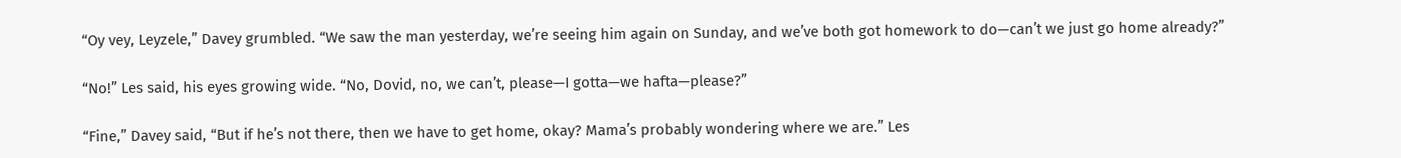“Oy vey, Leyzele,” Davey grumbled. “We saw the man yesterday, we’re seeing him again on Sunday, and we’ve both got homework to do—can’t we just go home already?”

“No!” Les said, his eyes growing wide. “No, Dovid, no, we can’t, please—I gotta—we hafta—please?”

“Fine,” Davey said, “But if he’s not there, then we have to get home, okay? Mama’s probably wondering where we are.” Les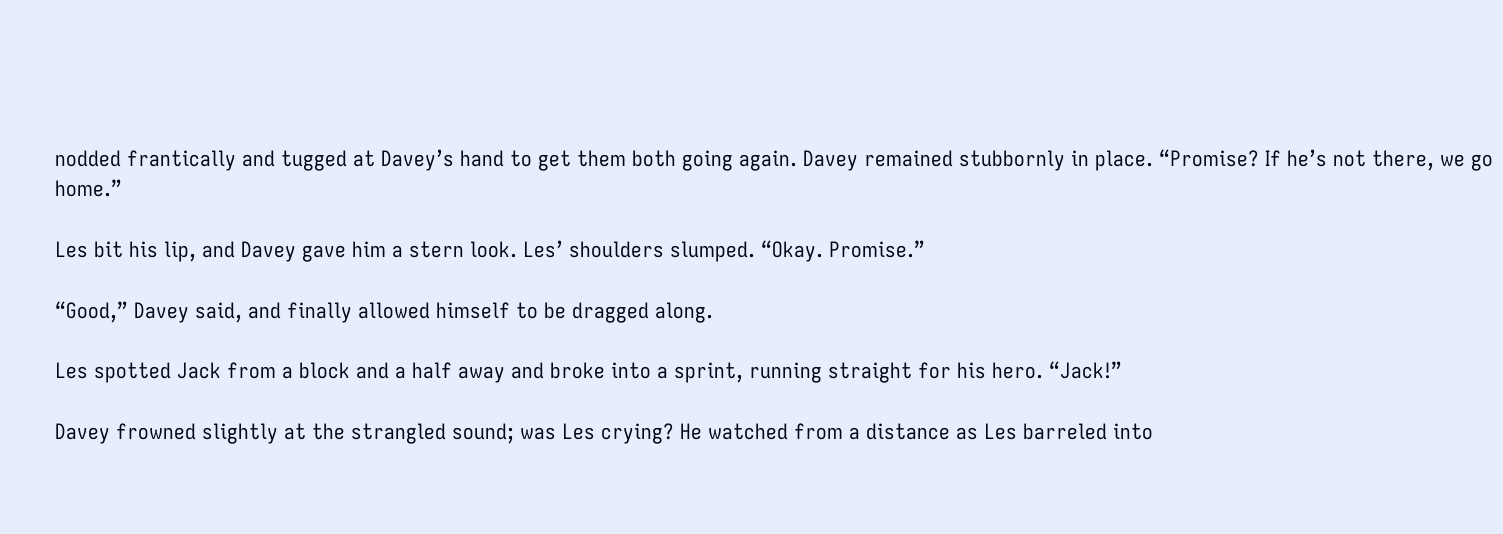nodded frantically and tugged at Davey’s hand to get them both going again. Davey remained stubbornly in place. “Promise? If he’s not there, we go home.”

Les bit his lip, and Davey gave him a stern look. Les’ shoulders slumped. “Okay. Promise.”

“Good,” Davey said, and finally allowed himself to be dragged along.

Les spotted Jack from a block and a half away and broke into a sprint, running straight for his hero. “Jack!”

Davey frowned slightly at the strangled sound; was Les crying? He watched from a distance as Les barreled into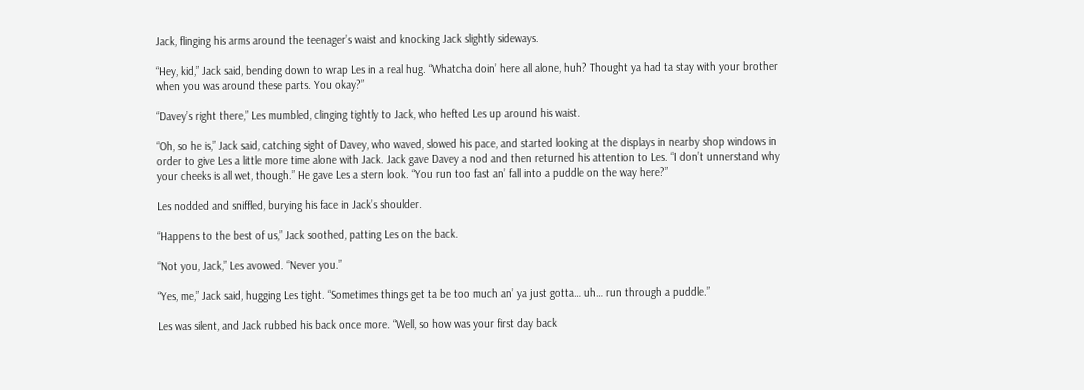Jack, flinging his arms around the teenager’s waist and knocking Jack slightly sideways.

“Hey, kid,” Jack said, bending down to wrap Les in a real hug. “Whatcha doin’ here all alone, huh? Thought ya had ta stay with your brother when you was around these parts. You okay?”

“Davey’s right there,” Les mumbled, clinging tightly to Jack, who hefted Les up around his waist.

“Oh, so he is,” Jack said, catching sight of Davey, who waved, slowed his pace, and started looking at the displays in nearby shop windows in order to give Les a little more time alone with Jack. Jack gave Davey a nod and then returned his attention to Les. “I don’t unnerstand why your cheeks is all wet, though.” He gave Les a stern look. “You run too fast an’ fall into a puddle on the way here?”

Les nodded and sniffled, burying his face in Jack’s shoulder.

“Happens to the best of us,” Jack soothed, patting Les on the back.

“Not you, Jack,” Les avowed. “Never you.”

“Yes, me,” Jack said, hugging Les tight. “Sometimes things get ta be too much an’ ya just gotta… uh… run through a puddle.”

Les was silent, and Jack rubbed his back once more. “Well, so how was your first day back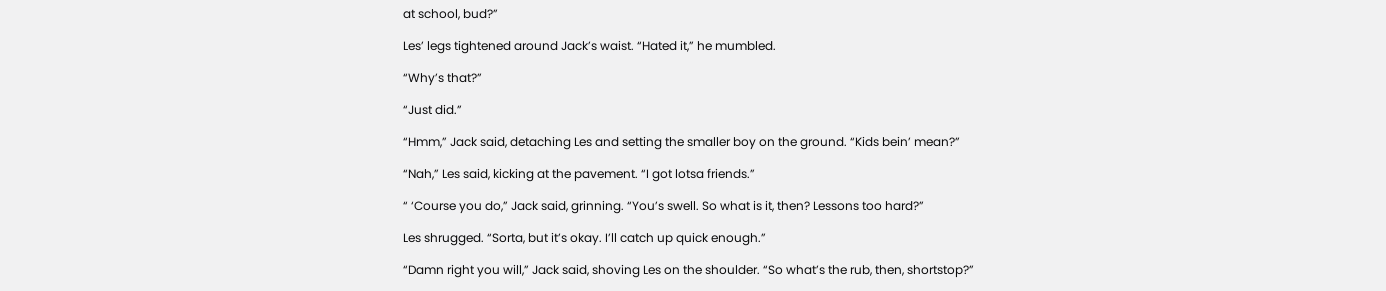at school, bud?”

Les’ legs tightened around Jack’s waist. “Hated it,” he mumbled.

“Why’s that?”

“Just did.”

“Hmm,” Jack said, detaching Les and setting the smaller boy on the ground. “Kids bein’ mean?”

“Nah,” Les said, kicking at the pavement. “I got lotsa friends.”

“ ‘Course you do,” Jack said, grinning. “You’s swell. So what is it, then? Lessons too hard?”

Les shrugged. “Sorta, but it’s okay. I’ll catch up quick enough.”

“Damn right you will,” Jack said, shoving Les on the shoulder. “So what’s the rub, then, shortstop?”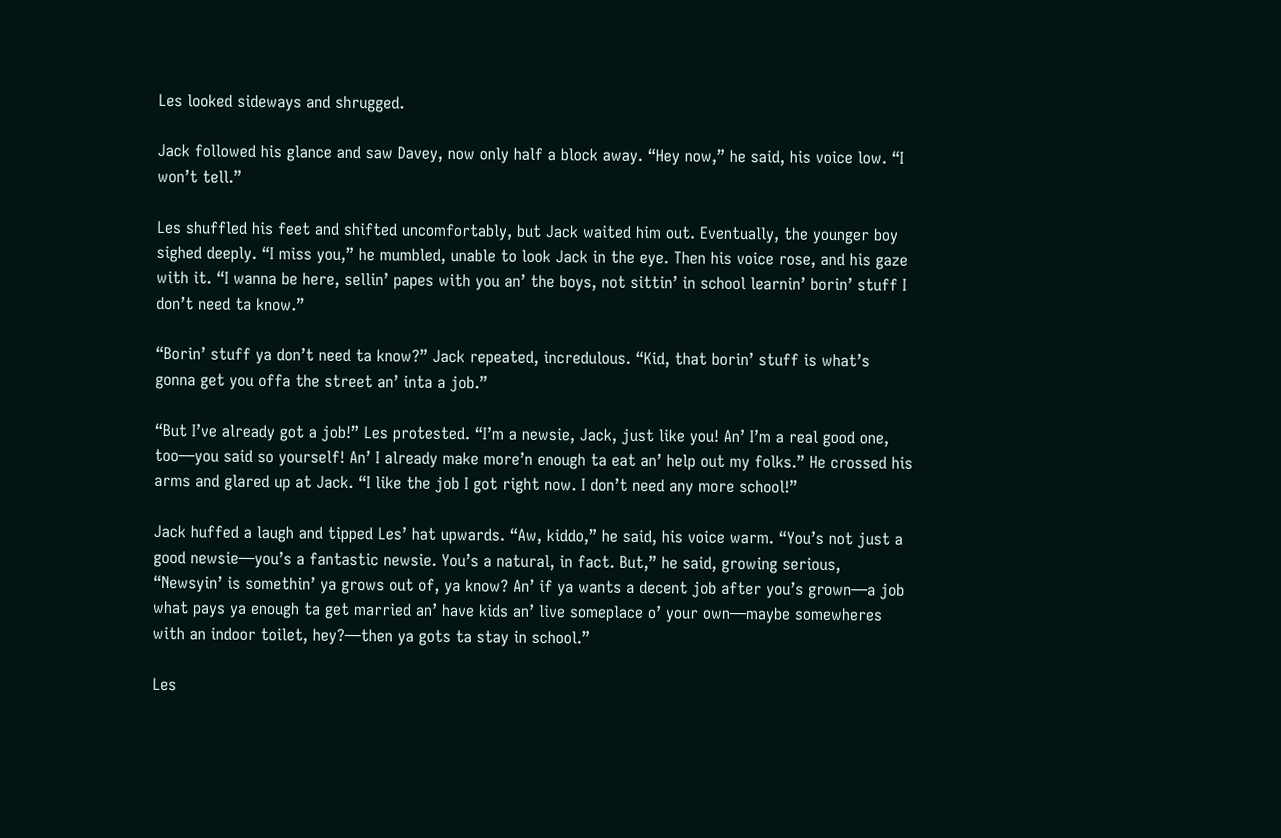Les looked sideways and shrugged.

Jack followed his glance and saw Davey, now only half a block away. “Hey now,” he said, his voice low. “I won’t tell.”

Les shuffled his feet and shifted uncomfortably, but Jack waited him out. Eventually, the younger boy sighed deeply. “I miss you,” he mumbled, unable to look Jack in the eye. Then his voice rose, and his gaze with it. “I wanna be here, sellin’ papes with you an’ the boys, not sittin’ in school learnin’ borin’ stuff I don’t need ta know.”

“Borin’ stuff ya don’t need ta know?” Jack repeated, incredulous. “Kid, that borin’ stuff is what’s gonna get you offa the street an’ inta a job.”

“But I’ve already got a job!” Les protested. “I’m a newsie, Jack, just like you! An’ I’m a real good one, too—you said so yourself! An’ I already make more’n enough ta eat an’ help out my folks.” He crossed his arms and glared up at Jack. “I like the job I got right now. I don’t need any more school!”

Jack huffed a laugh and tipped Les’ hat upwards. “Aw, kiddo,” he said, his voice warm. “You’s not just a good newsie—you’s a fantastic newsie. You’s a natural, in fact. But,” he said, growing serious, “Newsyin’ is somethin’ ya grows out of, ya know? An’ if ya wants a decent job after you’s grown—a job what pays ya enough ta get married an’ have kids an’ live someplace o’ your own—maybe somewheres with an indoor toilet, hey?—then ya gots ta stay in school.”

Les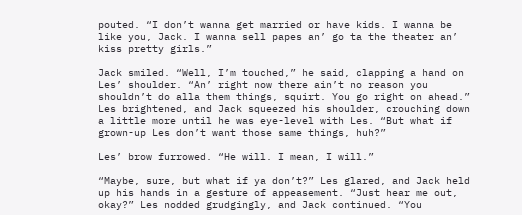pouted. “I don’t wanna get married or have kids. I wanna be like you, Jack. I wanna sell papes an’ go ta the theater an’ kiss pretty girls.”

Jack smiled. “Well, I’m touched,” he said, clapping a hand on Les’ shoulder. “An’ right now there ain’t no reason you shouldn’t do alla them things, squirt. You go right on ahead.” Les brightened, and Jack squeezed his shoulder, crouching down a little more until he was eye-level with Les. “But what if grown-up Les don’t want those same things, huh?”

Les’ brow furrowed. “He will. I mean, I will.”

“Maybe, sure, but what if ya don’t?” Les glared, and Jack held up his hands in a gesture of appeasement. “Just hear me out, okay?” Les nodded grudgingly, and Jack continued. “You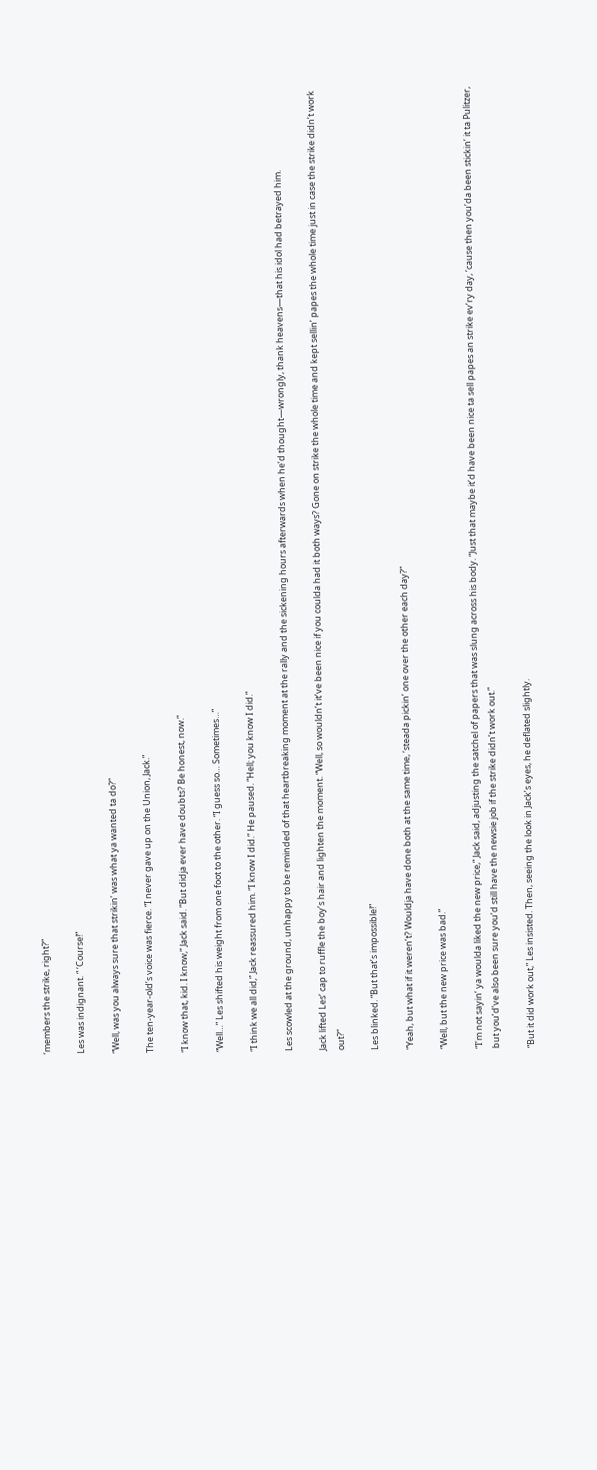‘members the strike, right?”

Les was indignant. “ ‘Course!”

“Well, was you always sure that strikin’ was what ya wanted ta do?”

The ten-year-old’s voice was fierce. “I never gave up on the Union, Jack.”

“I know that, kid. I know,” Jack said. “But didja ever have doubts? Be honest, now.”

“Well…” Les shifted his weight from one foot to the other. “I guess so… Sometimes…”

“I think we all did,” Jack reassured him. “I know I did.” He paused. “Hell; you know I did.”

Les scowled at the ground, unhappy to be reminded of that heartbreaking moment at the rally and the sickening hours afterwards when he’d thought—wrongly, thank heavens—that his idol had betrayed him.

Jack lifted Les’ cap to ruffle the boy’s hair and lighten the moment. “Well, so wouldn’t it’ve been nice if you coulda had it both ways? Gone on strike the whole time and kept sellin’ papes the whole time just in case the strike didn’t work out?”

Les blinked. “But that’s impossible!”

“Yeah, but what if it weren’t? Wouldja have done both at the same time, ‘steada pickin’ one over the other each day?”

“Well, but the new price was bad.”

“I’m not sayin’ ya woulda liked the new price,” Jack said, adjusting the satchel of papers that was slung across his body. “Just that maybe it’d have been nice ta sell papes an strike ev’ry day, ‘cause then you’da been stickin’ it ta Pulitzer, but you’d’ve also been sure you’d still have the newsie job if the strike didn’t work out.”

“But it did work out,” Les insisted. Then, seeing the look in Jack’s eyes, he deflated slightly.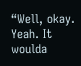“Well, okay. Yeah. It woulda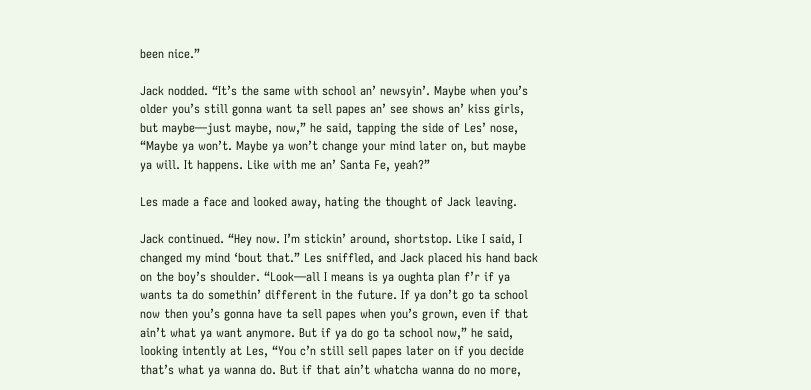been nice.”

Jack nodded. “It’s the same with school an’ newsyin’. Maybe when you’s older you’s still gonna want ta sell papes an’ see shows an’ kiss girls, but maybe—just maybe, now,” he said, tapping the side of Les’ nose, “Maybe ya won’t. Maybe ya won’t change your mind later on, but maybe ya will. It happens. Like with me an’ Santa Fe, yeah?”

Les made a face and looked away, hating the thought of Jack leaving.

Jack continued. “Hey now. I’m stickin’ around, shortstop. Like I said, I changed my mind ‘bout that.” Les sniffled, and Jack placed his hand back on the boy’s shoulder. “Look—all I means is ya oughta plan f’r if ya wants ta do somethin’ different in the future. If ya don’t go ta school now then you’s gonna have ta sell papes when you’s grown, even if that ain’t what ya want anymore. But if ya do go ta school now,” he said, looking intently at Les, “You c’n still sell papes later on if you decide that’s what ya wanna do. But if that ain’t whatcha wanna do no more,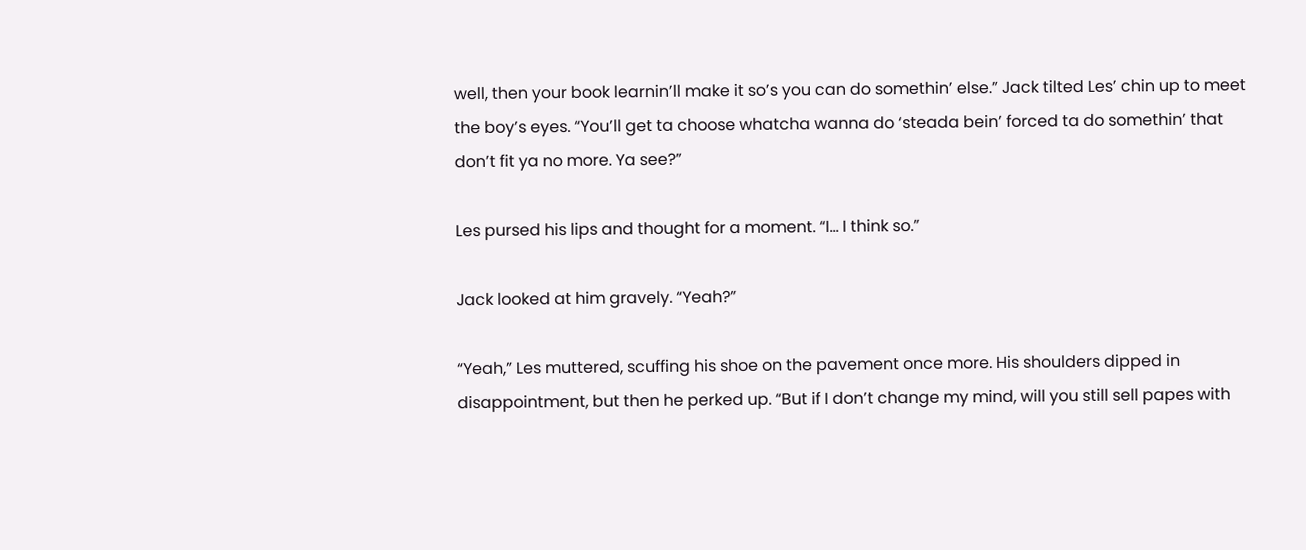well, then your book learnin’ll make it so’s you can do somethin’ else.” Jack tilted Les’ chin up to meet the boy’s eyes. “You’ll get ta choose whatcha wanna do ‘steada bein’ forced ta do somethin’ that don’t fit ya no more. Ya see?”

Les pursed his lips and thought for a moment. “I… I think so.”

Jack looked at him gravely. “Yeah?”

“Yeah,” Les muttered, scuffing his shoe on the pavement once more. His shoulders dipped in disappointment, but then he perked up. “But if I don’t change my mind, will you still sell papes with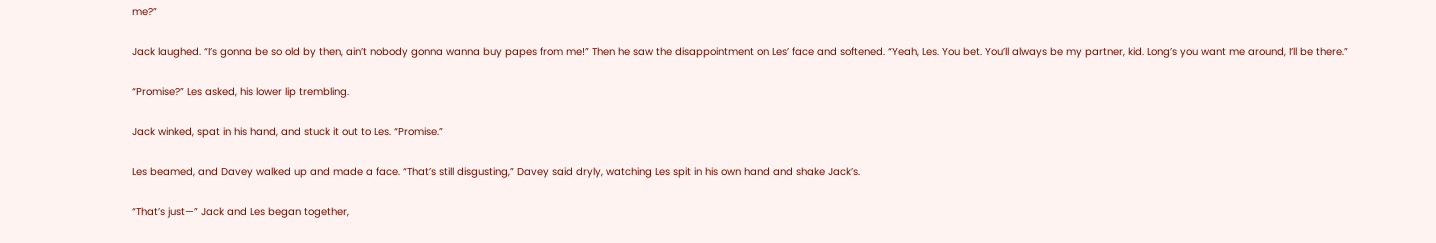me?”

Jack laughed. “I’s gonna be so old by then, ain’t nobody gonna wanna buy papes from me!” Then he saw the disappointment on Les’ face and softened. “Yeah, Les. You bet. You’ll always be my partner, kid. Long’s you want me around, I’ll be there.”

“Promise?” Les asked, his lower lip trembling.

Jack winked, spat in his hand, and stuck it out to Les. “Promise.”

Les beamed, and Davey walked up and made a face. “That’s still disgusting,” Davey said dryly, watching Les spit in his own hand and shake Jack’s.

“That’s just—” Jack and Les began together,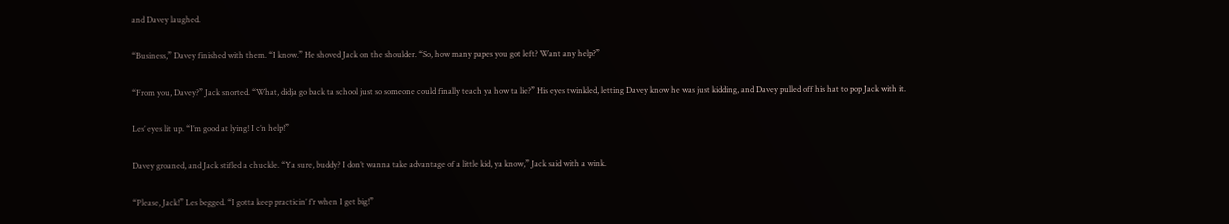and Davey laughed.

“Business,” Davey finished with them. “I know.” He shoved Jack on the shoulder. “So, how many papes you got left? Want any help?”

“From you, Davey?” Jack snorted. “What, didja go back ta school just so someone could finally teach ya how ta lie?” His eyes twinkled, letting Davey know he was just kidding, and Davey pulled off his hat to pop Jack with it.

Les’ eyes lit up. “I’m good at lying! I c’n help!”

Davey groaned, and Jack stifled a chuckle. “Ya sure, buddy? I don’t wanna take advantage of a little kid, ya know,” Jack said with a wink.

“Please, Jack!” Les begged. “I gotta keep practicin’ f’r when I get big!”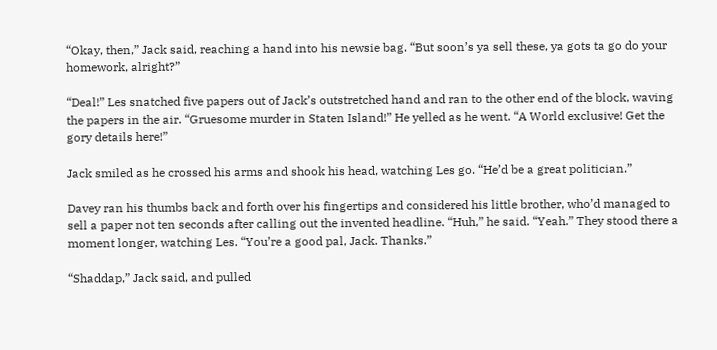“Okay, then,” Jack said, reaching a hand into his newsie bag. “But soon’s ya sell these, ya gots ta go do your homework, alright?”

“Deal!” Les snatched five papers out of Jack’s outstretched hand and ran to the other end of the block, waving the papers in the air. “Gruesome murder in Staten Island!” He yelled as he went. “A World exclusive! Get the gory details here!”

Jack smiled as he crossed his arms and shook his head, watching Les go. “He’d be a great politician.”

Davey ran his thumbs back and forth over his fingertips and considered his little brother, who’d managed to sell a paper not ten seconds after calling out the invented headline. “Huh,” he said. “Yeah.” They stood there a moment longer, watching Les. “You’re a good pal, Jack. Thanks.”

“Shaddap,” Jack said, and pulled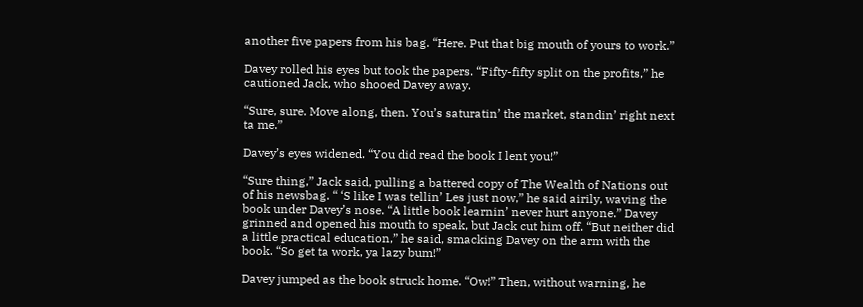another five papers from his bag. “Here. Put that big mouth of yours to work.”

Davey rolled his eyes but took the papers. “Fifty-fifty split on the profits,” he cautioned Jack, who shooed Davey away.

“Sure, sure. Move along, then. You’s saturatin’ the market, standin’ right next ta me.”

Davey’s eyes widened. “You did read the book I lent you!”

“Sure thing,” Jack said, pulling a battered copy of The Wealth of Nations out of his newsbag. “ ‘S like I was tellin’ Les just now,” he said airily, waving the book under Davey’s nose. “A little book learnin’ never hurt anyone.” Davey grinned and opened his mouth to speak, but Jack cut him off. “But neither did a little practical education,” he said, smacking Davey on the arm with the book. “So get ta work, ya lazy bum!”

Davey jumped as the book struck home. “Ow!” Then, without warning, he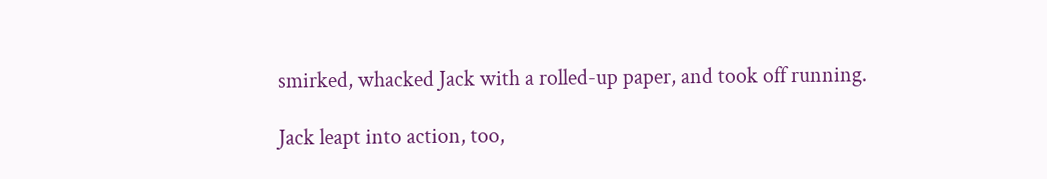smirked, whacked Jack with a rolled-up paper, and took off running.

Jack leapt into action, too,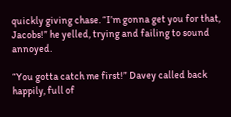quickly giving chase. “I’m gonna get you for that, Jacobs!” he yelled, trying and failing to sound annoyed.

“You gotta catch me first!” Davey called back happily, full of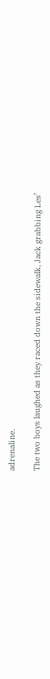adrenaline.

The two boys laughed as they raced down the sidewalk, Jack grabbing Les’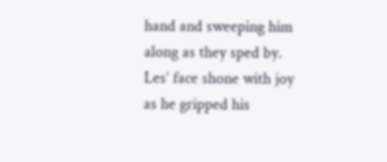hand and sweeping him along as they sped by. Les’ face shone with joy as he gripped his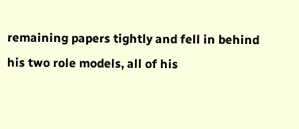remaining papers tightly and fell in behind his two role models, all of his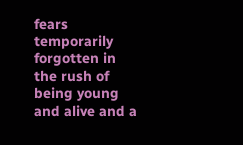fears temporarily forgotten in the rush of being young and alive and a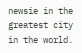newsie in the greatest city in the world.